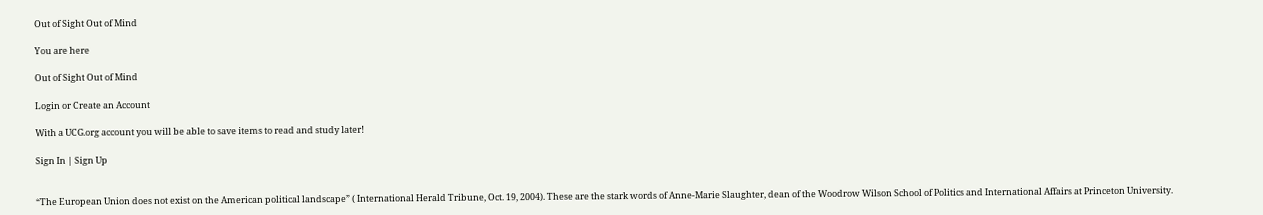Out of Sight Out of Mind

You are here

Out of Sight Out of Mind

Login or Create an Account

With a UCG.org account you will be able to save items to read and study later!

Sign In | Sign Up


“The European Union does not exist on the American political landscape” ( International Herald Tribune, Oct. 19, 2004). These are the stark words of Anne-Marie Slaughter, dean of the Woodrow Wilson School of Politics and International Affairs at Princeton University.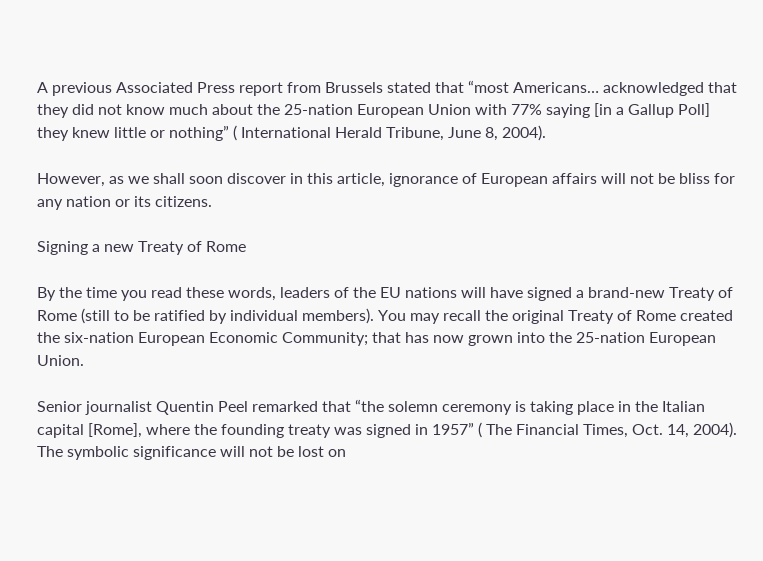A previous Associated Press report from Brussels stated that “most Americans… acknowledged that they did not know much about the 25-nation European Union with 77% saying [in a Gallup Poll] they knew little or nothing” ( International Herald Tribune, June 8, 2004).

However, as we shall soon discover in this article, ignorance of European affairs will not be bliss for any nation or its citizens.

Signing a new Treaty of Rome

By the time you read these words, leaders of the EU nations will have signed a brand-new Treaty of Rome (still to be ratified by individual members). You may recall the original Treaty of Rome created the six-nation European Economic Community; that has now grown into the 25-nation European Union.

Senior journalist Quentin Peel remarked that “the solemn ceremony is taking place in the Italian capital [Rome], where the founding treaty was signed in 1957” ( The Financial Times, Oct. 14, 2004). The symbolic significance will not be lost on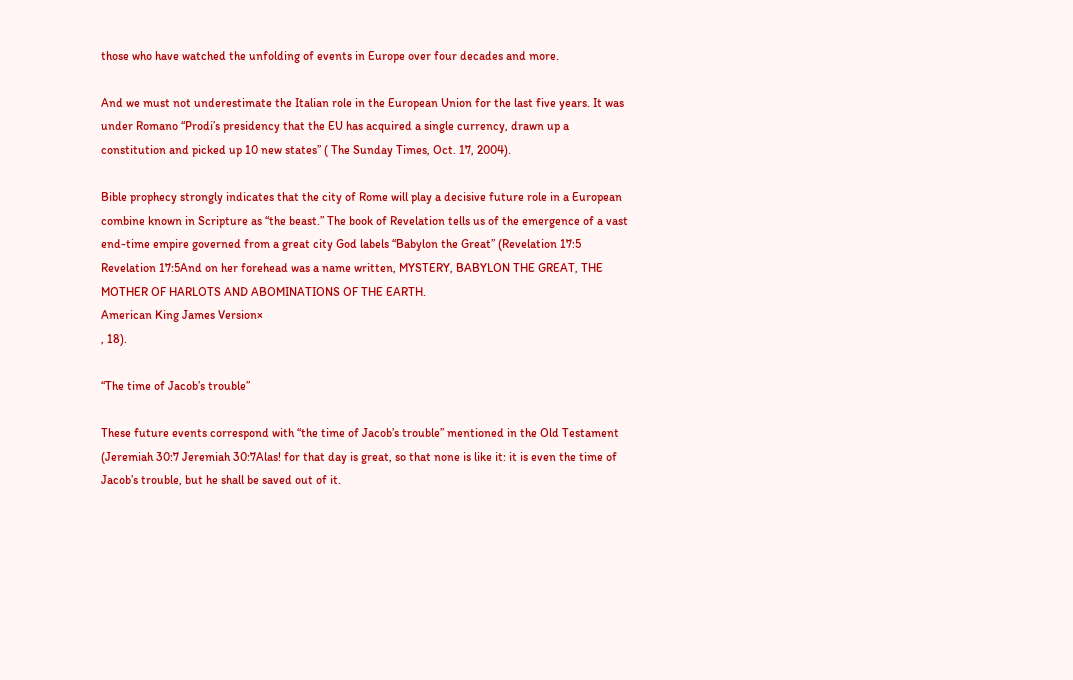those who have watched the unfolding of events in Europe over four decades and more.

And we must not underestimate the Italian role in the European Union for the last five years. It was under Romano “Prodi’s presidency that the EU has acquired a single currency, drawn up a constitution and picked up 10 new states” ( The Sunday Times, Oct. 17, 2004).

Bible prophecy strongly indicates that the city of Rome will play a decisive future role in a European combine known in Scripture as “the beast.” The book of Revelation tells us of the emergence of a vast end-time empire governed from a great city God labels “Babylon the Great” (Revelation 17:5 Revelation 17:5And on her forehead was a name written, MYSTERY, BABYLON THE GREAT, THE MOTHER OF HARLOTS AND ABOMINATIONS OF THE EARTH.
American King James Version×
, 18).

“The time of Jacob’s trouble”

These future events correspond with “the time of Jacob’s trouble” mentioned in the Old Testament (Jeremiah 30:7 Jeremiah 30:7Alas! for that day is great, so that none is like it: it is even the time of Jacob’s trouble, but he shall be saved out of it.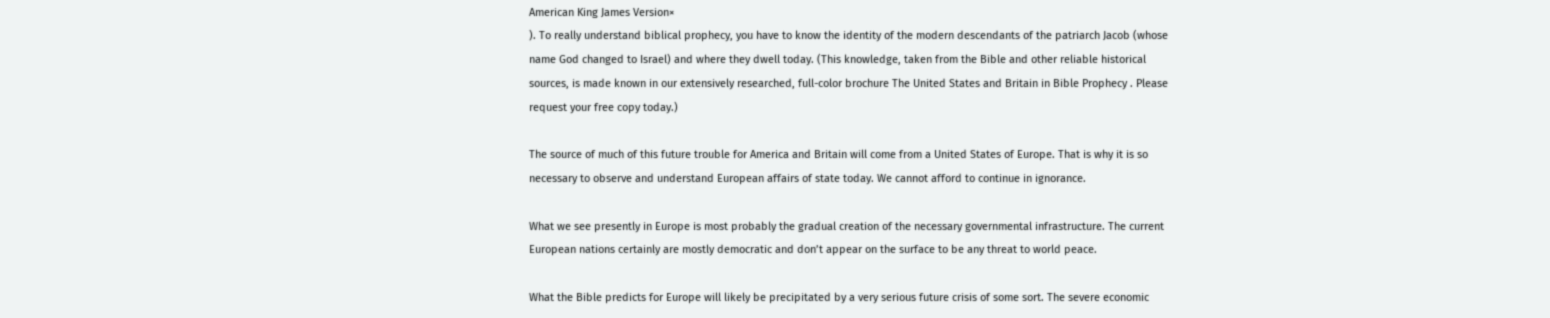American King James Version×
). To really understand biblical prophecy, you have to know the identity of the modern descendants of the patriarch Jacob (whose name God changed to Israel) and where they dwell today. (This knowledge, taken from the Bible and other reliable historical sources, is made known in our extensively researched, full-color brochure The United States and Britain in Bible Prophecy . Please request your free copy today.)

The source of much of this future trouble for America and Britain will come from a United States of Europe. That is why it is so necessary to observe and understand European affairs of state today. We cannot afford to continue in ignorance.

What we see presently in Europe is most probably the gradual creation of the necessary governmental infrastructure. The current European nations certainly are mostly democratic and don’t appear on the surface to be any threat to world peace.

What the Bible predicts for Europe will likely be precipitated by a very serious future crisis of some sort. The severe economic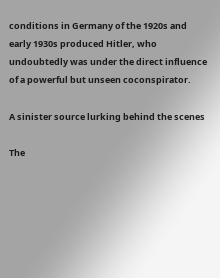conditions in Germany of the 1920s and early 1930s produced Hitler, who undoubtedly was under the direct influence of a powerful but unseen coconspirator.

A sinister source lurking behind the scenes

The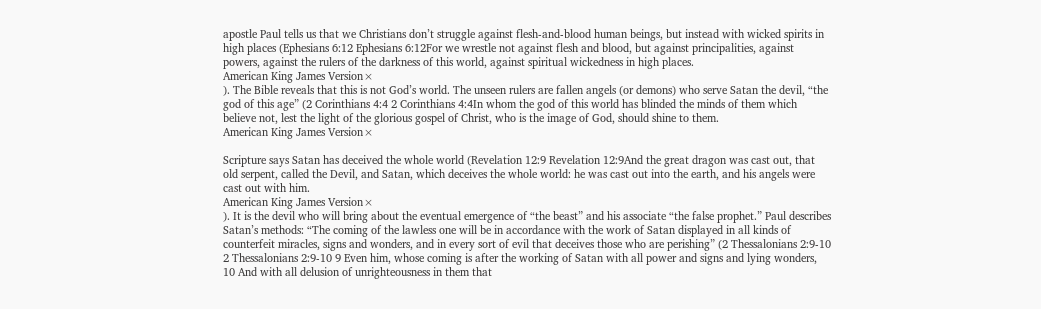apostle Paul tells us that we Christians don’t struggle against flesh-and-blood human beings, but instead with wicked spirits in high places (Ephesians 6:12 Ephesians 6:12For we wrestle not against flesh and blood, but against principalities, against powers, against the rulers of the darkness of this world, against spiritual wickedness in high places.
American King James Version×
). The Bible reveals that this is not God’s world. The unseen rulers are fallen angels (or demons) who serve Satan the devil, “the god of this age” (2 Corinthians 4:4 2 Corinthians 4:4In whom the god of this world has blinded the minds of them which believe not, lest the light of the glorious gospel of Christ, who is the image of God, should shine to them.
American King James Version×

Scripture says Satan has deceived the whole world (Revelation 12:9 Revelation 12:9And the great dragon was cast out, that old serpent, called the Devil, and Satan, which deceives the whole world: he was cast out into the earth, and his angels were cast out with him.
American King James Version×
). It is the devil who will bring about the eventual emergence of “the beast” and his associate “the false prophet.” Paul describes Satan’s methods: “The coming of the lawless one will be in accordance with the work of Satan displayed in all kinds of counterfeit miracles, signs and wonders, and in every sort of evil that deceives those who are perishing” (2 Thessalonians 2:9-10 2 Thessalonians 2:9-10 9 Even him, whose coming is after the working of Satan with all power and signs and lying wonders, 10 And with all delusion of unrighteousness in them that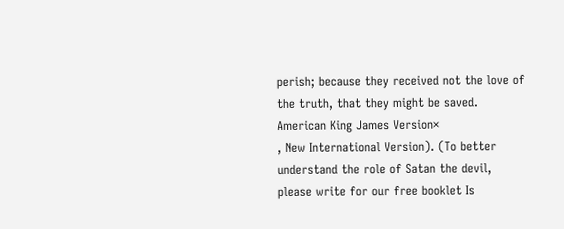perish; because they received not the love of the truth, that they might be saved.
American King James Version×
, New International Version). (To better understand the role of Satan the devil, please write for our free booklet Is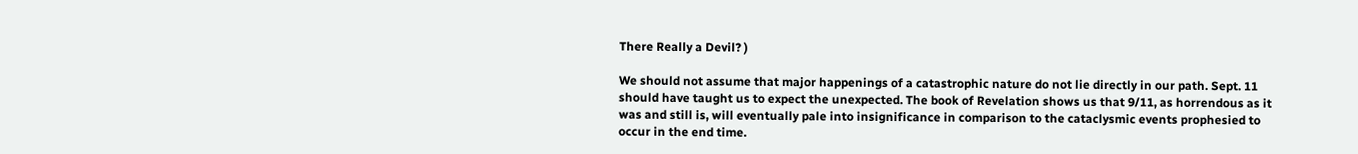There Really a Devil? )

We should not assume that major happenings of a catastrophic nature do not lie directly in our path. Sept. 11 should have taught us to expect the unexpected. The book of Revelation shows us that 9/11, as horrendous as it was and still is, will eventually pale into insignificance in comparison to the cataclysmic events prophesied to occur in the end time.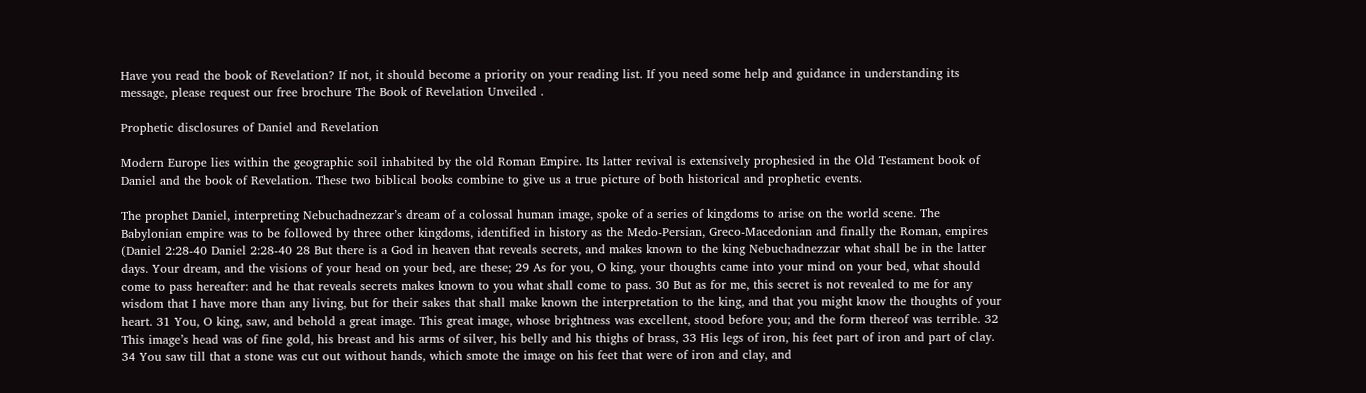Have you read the book of Revelation? If not, it should become a priority on your reading list. If you need some help and guidance in understanding its message, please request our free brochure The Book of Revelation Unveiled .

Prophetic disclosures of Daniel and Revelation

Modern Europe lies within the geographic soil inhabited by the old Roman Empire. Its latter revival is extensively prophesied in the Old Testament book of Daniel and the book of Revelation. These two biblical books combine to give us a true picture of both historical and prophetic events.

The prophet Daniel, interpreting Nebuchadnezzar’s dream of a colossal human image, spoke of a series of kingdoms to arise on the world scene. The Babylonian empire was to be followed by three other kingdoms, identified in history as the Medo-Persian, Greco-Macedonian and finally the Roman, empires (Daniel 2:28-40 Daniel 2:28-40 28 But there is a God in heaven that reveals secrets, and makes known to the king Nebuchadnezzar what shall be in the latter days. Your dream, and the visions of your head on your bed, are these; 29 As for you, O king, your thoughts came into your mind on your bed, what should come to pass hereafter: and he that reveals secrets makes known to you what shall come to pass. 30 But as for me, this secret is not revealed to me for any wisdom that I have more than any living, but for their sakes that shall make known the interpretation to the king, and that you might know the thoughts of your heart. 31 You, O king, saw, and behold a great image. This great image, whose brightness was excellent, stood before you; and the form thereof was terrible. 32 This image’s head was of fine gold, his breast and his arms of silver, his belly and his thighs of brass, 33 His legs of iron, his feet part of iron and part of clay. 34 You saw till that a stone was cut out without hands, which smote the image on his feet that were of iron and clay, and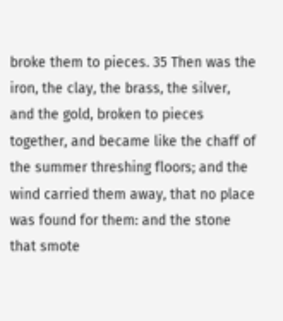broke them to pieces. 35 Then was the iron, the clay, the brass, the silver, and the gold, broken to pieces together, and became like the chaff of the summer threshing floors; and the wind carried them away, that no place was found for them: and the stone that smote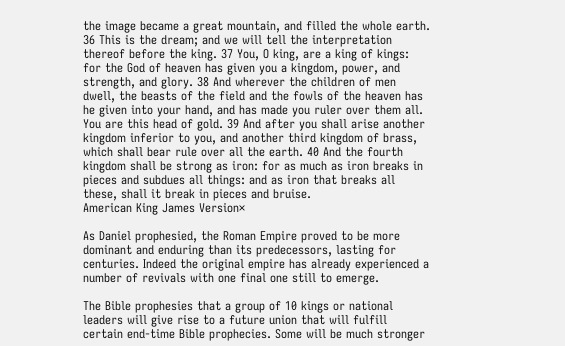the image became a great mountain, and filled the whole earth. 36 This is the dream; and we will tell the interpretation thereof before the king. 37 You, O king, are a king of kings: for the God of heaven has given you a kingdom, power, and strength, and glory. 38 And wherever the children of men dwell, the beasts of the field and the fowls of the heaven has he given into your hand, and has made you ruler over them all. You are this head of gold. 39 And after you shall arise another kingdom inferior to you, and another third kingdom of brass, which shall bear rule over all the earth. 40 And the fourth kingdom shall be strong as iron: for as much as iron breaks in pieces and subdues all things: and as iron that breaks all these, shall it break in pieces and bruise.
American King James Version×

As Daniel prophesied, the Roman Empire proved to be more dominant and enduring than its predecessors, lasting for centuries. Indeed the original empire has already experienced a number of revivals with one final one still to emerge.

The Bible prophesies that a group of 10 kings or national leaders will give rise to a future union that will fulfill certain end-time Bible prophecies. Some will be much stronger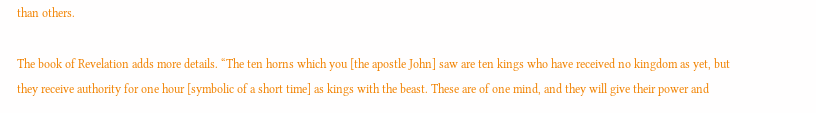than others.

The book of Revelation adds more details. “The ten horns which you [the apostle John] saw are ten kings who have received no kingdom as yet, but they receive authority for one hour [symbolic of a short time] as kings with the beast. These are of one mind, and they will give their power and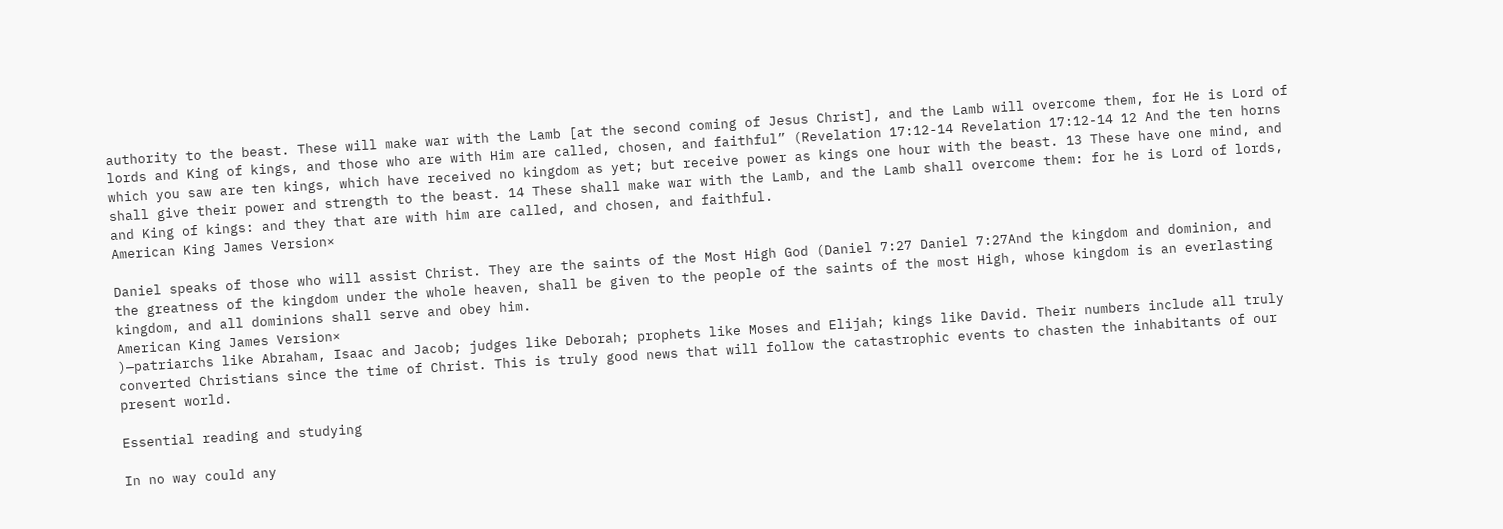authority to the beast. These will make war with the Lamb [at the second coming of Jesus Christ], and the Lamb will overcome them, for He is Lord of lords and King of kings, and those who are with Him are called, chosen, and faithful” (Revelation 17:12-14 Revelation 17:12-14 12 And the ten horns which you saw are ten kings, which have received no kingdom as yet; but receive power as kings one hour with the beast. 13 These have one mind, and shall give their power and strength to the beast. 14 These shall make war with the Lamb, and the Lamb shall overcome them: for he is Lord of lords, and King of kings: and they that are with him are called, and chosen, and faithful.
American King James Version×

Daniel speaks of those who will assist Christ. They are the saints of the Most High God (Daniel 7:27 Daniel 7:27And the kingdom and dominion, and the greatness of the kingdom under the whole heaven, shall be given to the people of the saints of the most High, whose kingdom is an everlasting kingdom, and all dominions shall serve and obey him.
American King James Version×
)—patriarchs like Abraham, Isaac and Jacob; judges like Deborah; prophets like Moses and Elijah; kings like David. Their numbers include all truly converted Christians since the time of Christ. This is truly good news that will follow the catastrophic events to chasten the inhabitants of our present world.

Essential reading and studying

In no way could any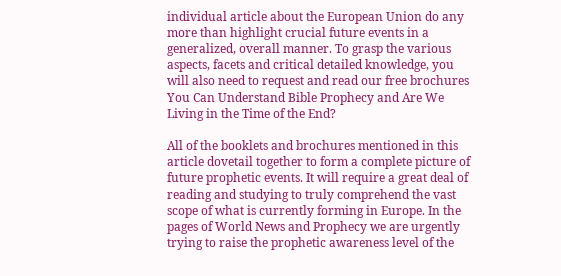individual article about the European Union do any more than highlight crucial future events in a generalized, overall manner. To grasp the various aspects, facets and critical detailed knowledge, you will also need to request and read our free brochures You Can Understand Bible Prophecy and Are We Living in the Time of the End?

All of the booklets and brochures mentioned in this article dovetail together to form a complete picture of future prophetic events. It will require a great deal of reading and studying to truly comprehend the vast scope of what is currently forming in Europe. In the pages of World News and Prophecy we are urgently trying to raise the prophetic awareness level of the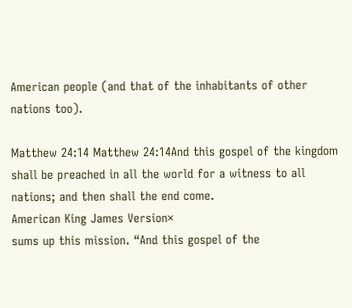American people (and that of the inhabitants of other nations too).

Matthew 24:14 Matthew 24:14And this gospel of the kingdom shall be preached in all the world for a witness to all nations; and then shall the end come.
American King James Version×
sums up this mission. “And this gospel of the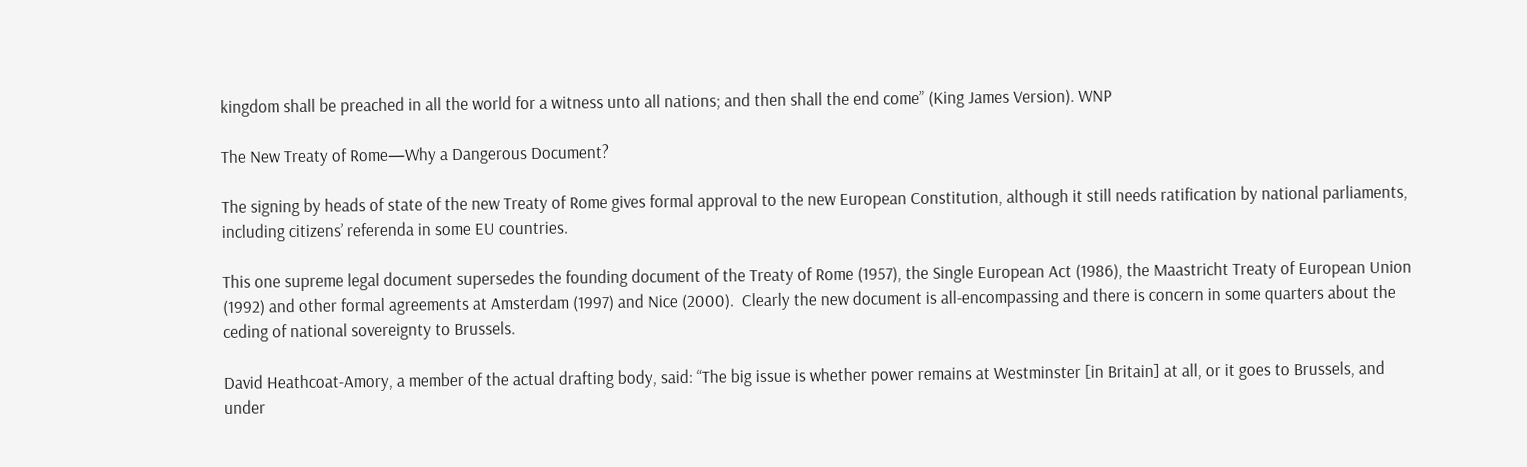kingdom shall be preached in all the world for a witness unto all nations; and then shall the end come” (King James Version). WNP

The New Treaty of Rome—Why a Dangerous Document?

The signing by heads of state of the new Treaty of Rome gives formal approval to the new European Constitution, although it still needs ratification by national parliaments, including citizens’ referenda in some EU countries.

This one supreme legal document supersedes the founding document of the Treaty of Rome (1957), the Single European Act (1986), the Maastricht Treaty of European Union (1992) and other formal agreements at Amsterdam (1997) and Nice (2000).  Clearly the new document is all-encompassing and there is concern in some quarters about the ceding of national sovereignty to Brussels.

David Heathcoat-Amory, a member of the actual drafting body, said: “The big issue is whether power remains at Westminster [in Britain] at all, or it goes to Brussels, and under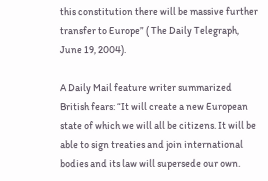this constitution there will be massive further transfer to Europe” ( The Daily Telegraph, June 19, 2004).

A Daily Mail feature writer summarized British fears: “It will create a new European state of which we will all be citizens. It will be able to sign treaties and join international bodies and its law will supersede our own.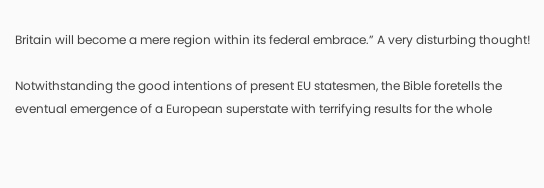Britain will become a mere region within its federal embrace.” A very disturbing thought!

Notwithstanding the good intentions of present EU statesmen, the Bible foretells the eventual emergence of a European superstate with terrifying results for the whole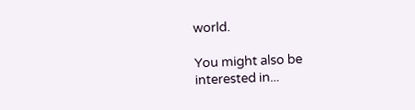world.

You might also be interested in...